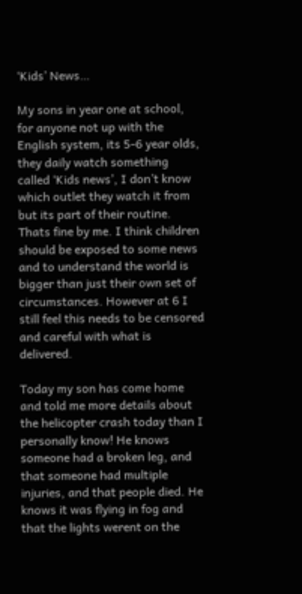‘Kids’ News…

My sons in year one at school, for anyone not up with the English system, its 5-6 year olds, they daily watch something called ‘Kids news’, I don’t know which outlet they watch it from but its part of their routine. Thats fine by me. I think children should be exposed to some news and to understand the world is bigger than just their own set of circumstances. However at 6 I still feel this needs to be censored and careful with what is delivered.

Today my son has come home and told me more details about the helicopter crash today than I personally know! He knows someone had a broken leg, and that someone had multiple injuries, and that people died. He knows it was flying in fog and that the lights werent on the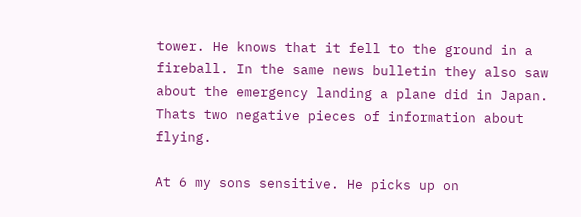tower. He knows that it fell to the ground in a fireball. In the same news bulletin they also saw about the emergency landing a plane did in Japan. Thats two negative pieces of information about flying.

At 6 my sons sensitive. He picks up on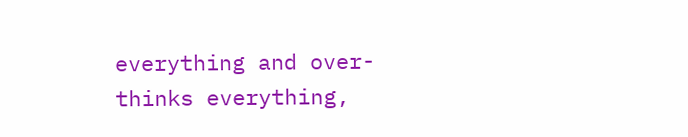everything and over-thinks everything,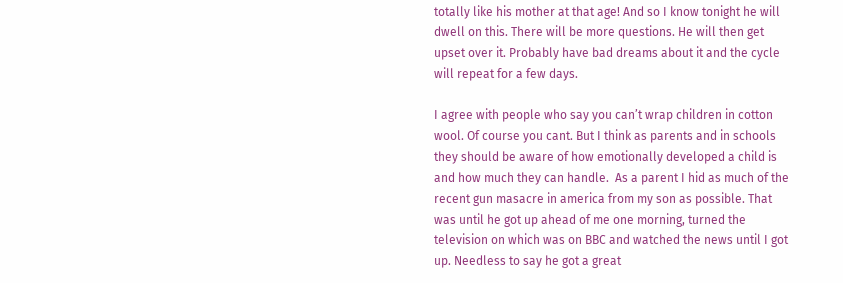totally like his mother at that age! And so I know tonight he will dwell on this. There will be more questions. He will then get upset over it. Probably have bad dreams about it and the cycle will repeat for a few days.

I agree with people who say you can’t wrap children in cotton wool. Of course you cant. But I think as parents and in schools they should be aware of how emotionally developed a child is and how much they can handle.  As a parent I hid as much of the recent gun masacre in america from my son as possible. That was until he got up ahead of me one morning, turned the television on which was on BBC and watched the news until I got up. Needless to say he got a great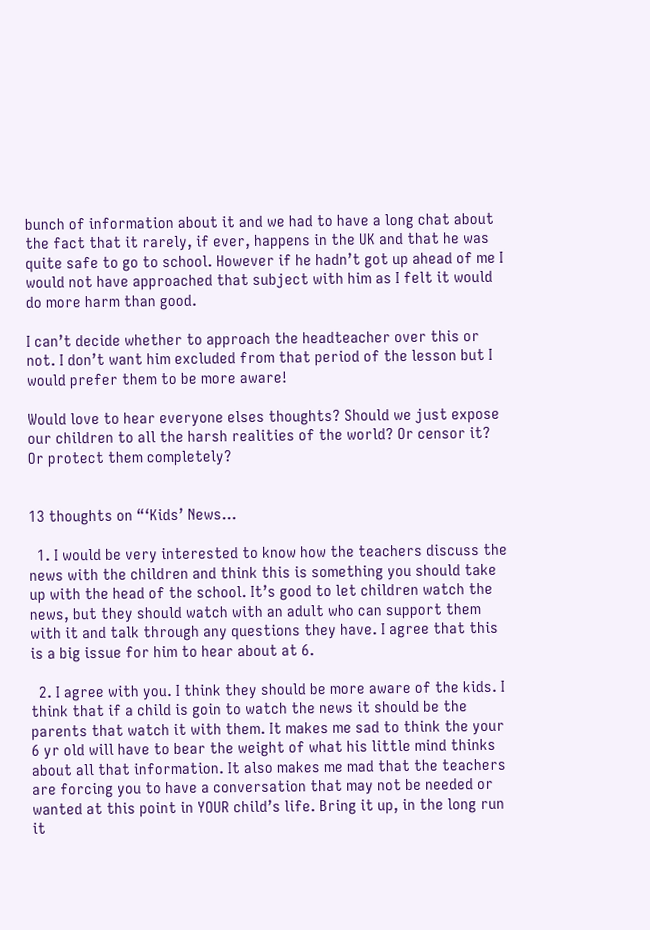bunch of information about it and we had to have a long chat about the fact that it rarely, if ever, happens in the UK and that he was quite safe to go to school. However if he hadn’t got up ahead of me I would not have approached that subject with him as I felt it would do more harm than good.

I can’t decide whether to approach the headteacher over this or not. I don’t want him excluded from that period of the lesson but I would prefer them to be more aware!

Would love to hear everyone elses thoughts? Should we just expose our children to all the harsh realities of the world? Or censor it? Or protect them completely?


13 thoughts on “‘Kids’ News…

  1. I would be very interested to know how the teachers discuss the news with the children and think this is something you should take up with the head of the school. It’s good to let children watch the news, but they should watch with an adult who can support them with it and talk through any questions they have. I agree that this is a big issue for him to hear about at 6.

  2. I agree with you. I think they should be more aware of the kids. I think that if a child is goin to watch the news it should be the parents that watch it with them. It makes me sad to think the your 6 yr old will have to bear the weight of what his little mind thinks about all that information. It also makes me mad that the teachers are forcing you to have a conversation that may not be needed or wanted at this point in YOUR child’s life. Bring it up, in the long run it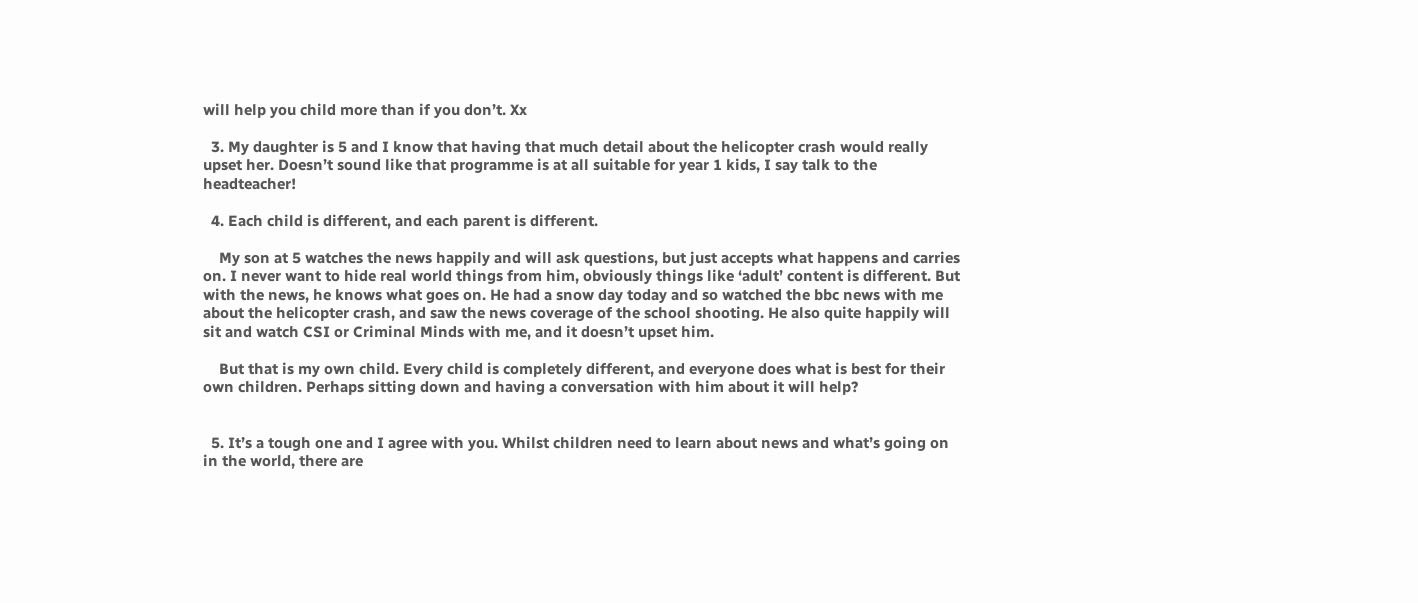will help you child more than if you don’t. Xx

  3. My daughter is 5 and I know that having that much detail about the helicopter crash would really upset her. Doesn’t sound like that programme is at all suitable for year 1 kids, I say talk to the headteacher!

  4. Each child is different, and each parent is different.

    My son at 5 watches the news happily and will ask questions, but just accepts what happens and carries on. I never want to hide real world things from him, obviously things like ‘adult’ content is different. But with the news, he knows what goes on. He had a snow day today and so watched the bbc news with me about the helicopter crash, and saw the news coverage of the school shooting. He also quite happily will sit and watch CSI or Criminal Minds with me, and it doesn’t upset him.

    But that is my own child. Every child is completely different, and everyone does what is best for their own children. Perhaps sitting down and having a conversation with him about it will help?


  5. It’s a tough one and I agree with you. Whilst children need to learn about news and what’s going on in the world, there are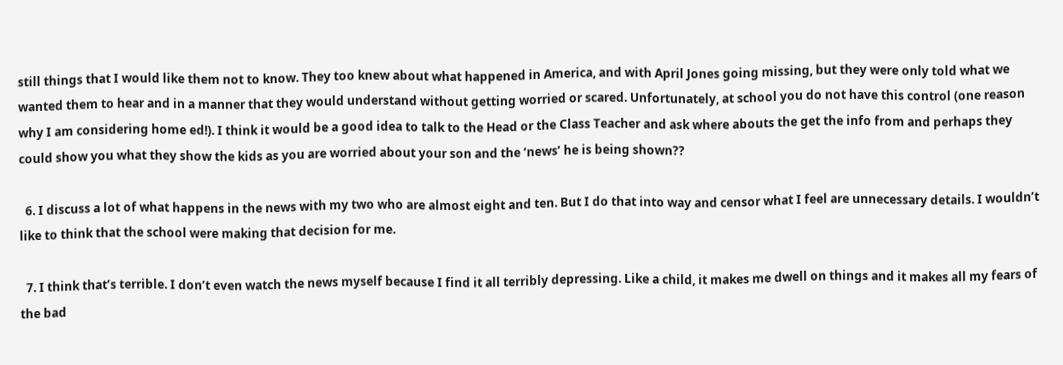still things that I would like them not to know. They too knew about what happened in America, and with April Jones going missing, but they were only told what we wanted them to hear and in a manner that they would understand without getting worried or scared. Unfortunately, at school you do not have this control (one reason why I am considering home ed!). I think it would be a good idea to talk to the Head or the Class Teacher and ask where abouts the get the info from and perhaps they could show you what they show the kids as you are worried about your son and the ‘news’ he is being shown??

  6. I discuss a lot of what happens in the news with my two who are almost eight and ten. But I do that into way and censor what I feel are unnecessary details. I wouldn’t like to think that the school were making that decision for me.

  7. I think that’s terrible. I don’t even watch the news myself because I find it all terribly depressing. Like a child, it makes me dwell on things and it makes all my fears of the bad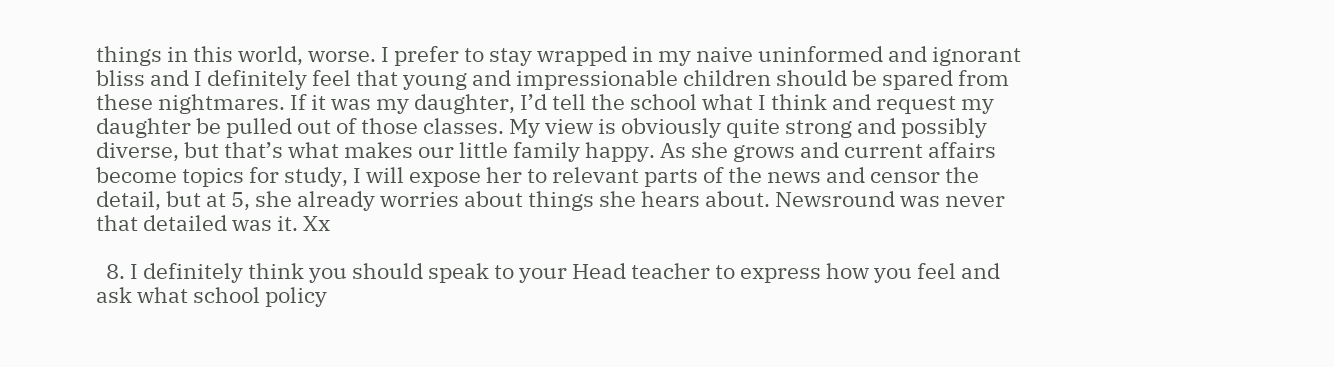things in this world, worse. I prefer to stay wrapped in my naive uninformed and ignorant bliss and I definitely feel that young and impressionable children should be spared from these nightmares. If it was my daughter, I’d tell the school what I think and request my daughter be pulled out of those classes. My view is obviously quite strong and possibly diverse, but that’s what makes our little family happy. As she grows and current affairs become topics for study, I will expose her to relevant parts of the news and censor the detail, but at 5, she already worries about things she hears about. Newsround was never that detailed was it. Xx

  8. I definitely think you should speak to your Head teacher to express how you feel and ask what school policy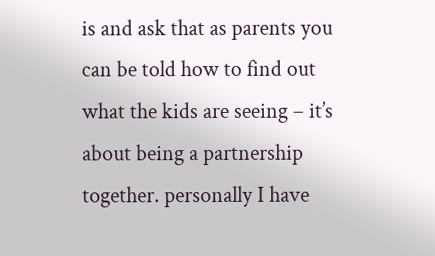is and ask that as parents you can be told how to find out what the kids are seeing – it’s about being a partnership together. personally I have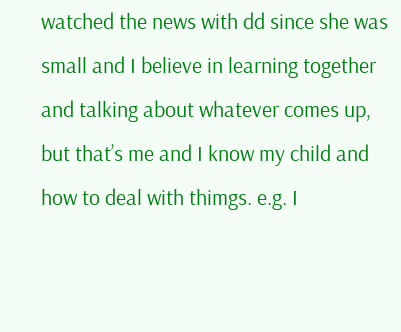watched the news with dd since she was small and I believe in learning together and talking about whatever comes up, but that’s me and I know my child and how to deal with thimgs. e.g. I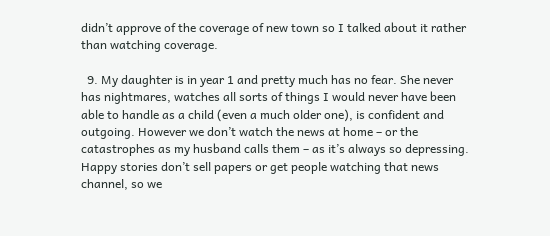didn’t approve of the coverage of new town so I talked about it rather than watching coverage.

  9. My daughter is in year 1 and pretty much has no fear. She never has nightmares, watches all sorts of things I would never have been able to handle as a child (even a much older one), is confident and outgoing. However we don’t watch the news at home – or the catastrophes as my husband calls them – as it’s always so depressing. Happy stories don’t sell papers or get people watching that news channel, so we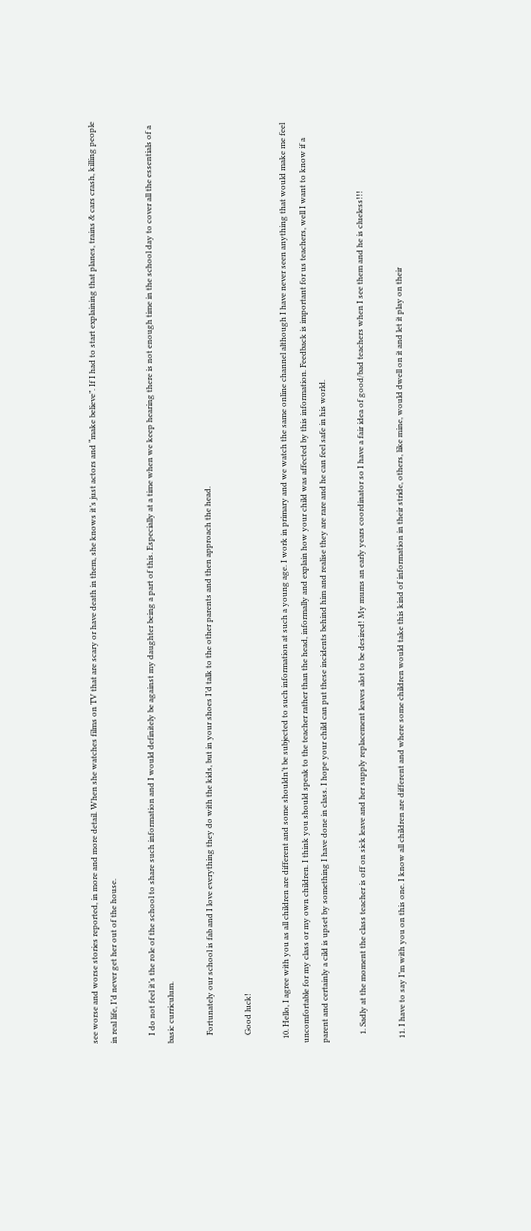see worse and worse stories reported, in more and more detail. When she watches films on TV that are scary or have death in them, she knows it’s just actors and “make believe”. If I had to start explaining that planes, trains & cars crash, killing people in real life, I’d never get her out of the house.

    I do not feel it’s the role of the school to share such information and I would definitely be against my daughter being a part of this. Especially at a time when we keep hearing there is not enough time in the school day to cover all the essentials of a basic curriculum.

    Fortunately our school is fab and I love everything they do with the kids, but in your shoes I’d talk to the other parents and then approach the head.

    Good luck!

  10. Hello, I agree with you as all children are different and some shouldn’t be subjected to such information at such a young age. I work in primary and we watch the same online channel although I have never seen anything that would make me feel uncomfortable for my class or my own children. I think you should speak to the teacher rather than the head, informally and explain how your child was affected by this information. Feedback is important for us teachers, well I want to know if a parent and certainly a cild is upset by something I have done in class. I hope your child can put these incidents behind him and realise they are rare and he can feel safe in his world.

    1. Sadly at the moment the class teacher is off on sick leave and her supply replacement leaves alot to be desired! My mums an early years coordinator so I have a fair idea of good/bad teachers when I see them and he is clueless!!!

  11. I have to say I’m with you on this one. I know all children are different and where some children would take this kind of information in their stride, others, like mine, would dwell on it and let it play on their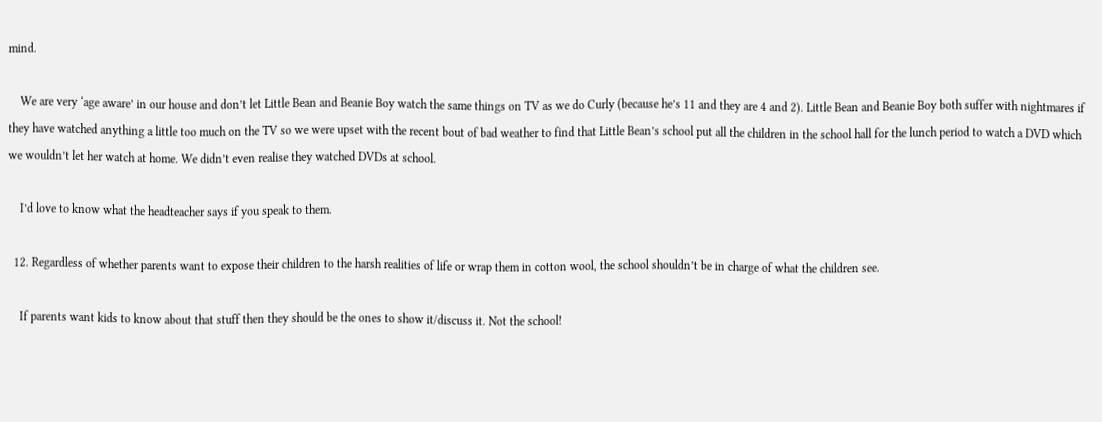mind.

    We are very ‘age aware’ in our house and don’t let Little Bean and Beanie Boy watch the same things on TV as we do Curly (because he’s 11 and they are 4 and 2). Little Bean and Beanie Boy both suffer with nightmares if they have watched anything a little too much on the TV so we were upset with the recent bout of bad weather to find that Little Bean’s school put all the children in the school hall for the lunch period to watch a DVD which we wouldn’t let her watch at home. We didn’t even realise they watched DVDs at school.

    I’d love to know what the headteacher says if you speak to them.

  12. Regardless of whether parents want to expose their children to the harsh realities of life or wrap them in cotton wool, the school shouldn’t be in charge of what the children see.

    If parents want kids to know about that stuff then they should be the ones to show it/discuss it. Not the school!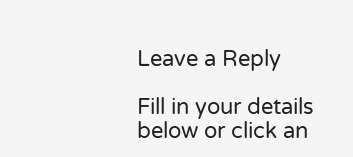Leave a Reply

Fill in your details below or click an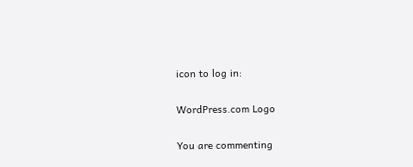icon to log in:

WordPress.com Logo

You are commenting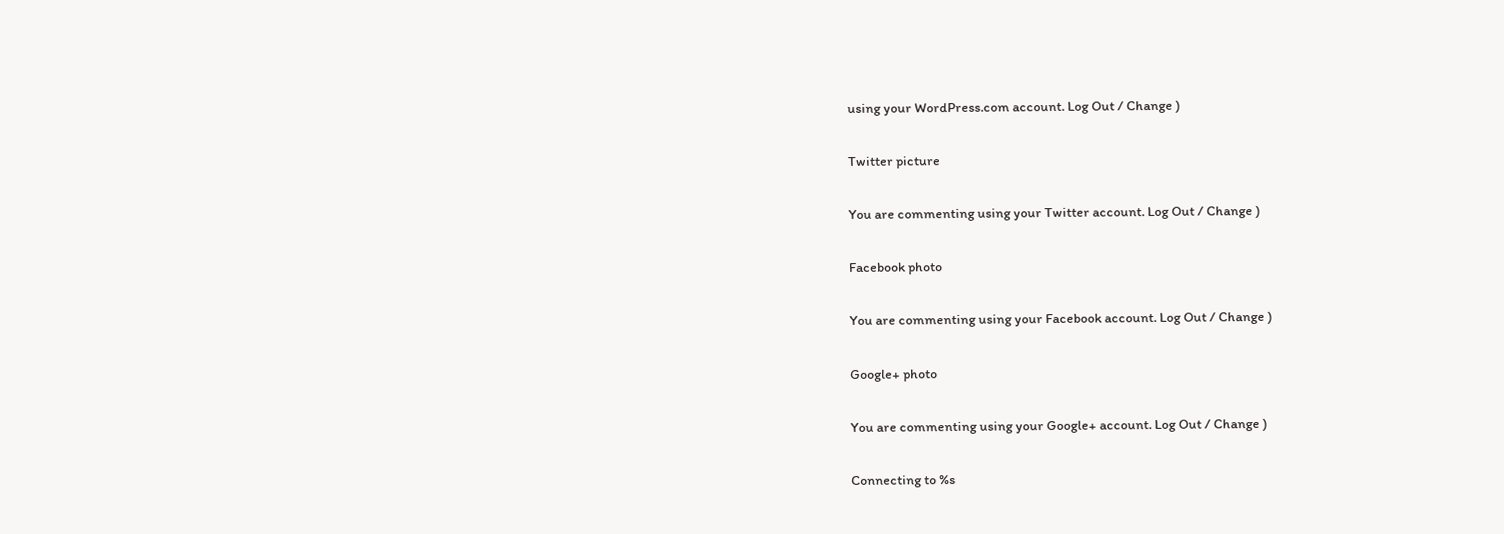using your WordPress.com account. Log Out / Change )

Twitter picture

You are commenting using your Twitter account. Log Out / Change )

Facebook photo

You are commenting using your Facebook account. Log Out / Change )

Google+ photo

You are commenting using your Google+ account. Log Out / Change )

Connecting to %s